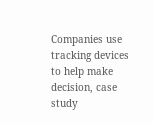Companies use tracking devices to help make decision, case study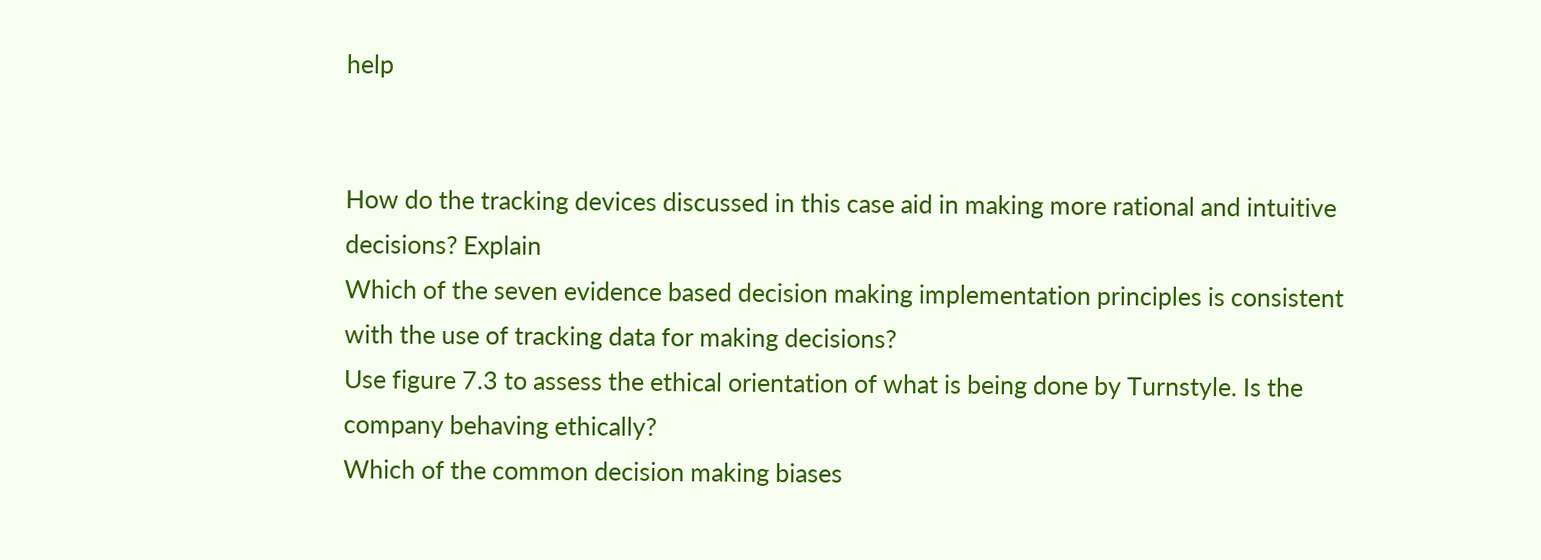help


How do the tracking devices discussed in this case aid in making more rational and intuitive decisions? Explain
Which of the seven evidence based decision making implementation principles is consistent with the use of tracking data for making decisions?
Use figure 7.3 to assess the ethical orientation of what is being done by Turnstyle. Is the company behaving ethically?
Which of the common decision making biases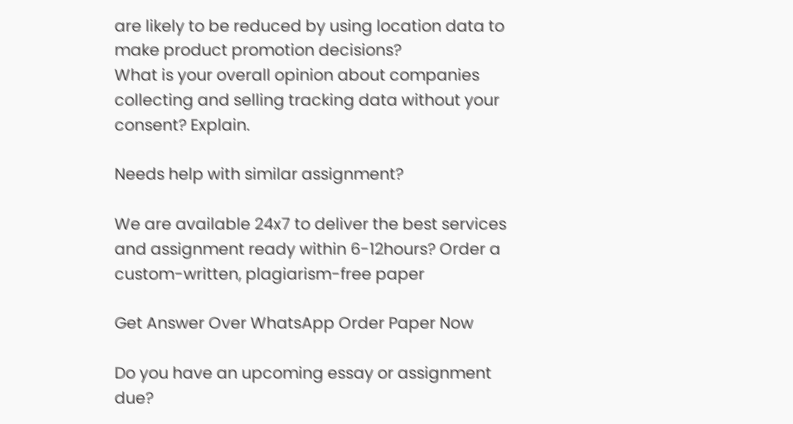are likely to be reduced by using location data to make product promotion decisions?
What is your overall opinion about companies collecting and selling tracking data without your consent? Explain.

Needs help with similar assignment?

We are available 24x7 to deliver the best services and assignment ready within 6-12hours? Order a custom-written, plagiarism-free paper

Get Answer Over WhatsApp Order Paper Now

Do you have an upcoming essay or assignment due?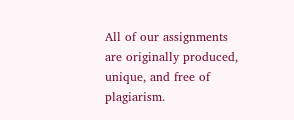All of our assignments are originally produced, unique, and free of plagiarism.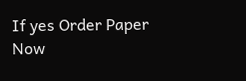If yes Order Paper Now